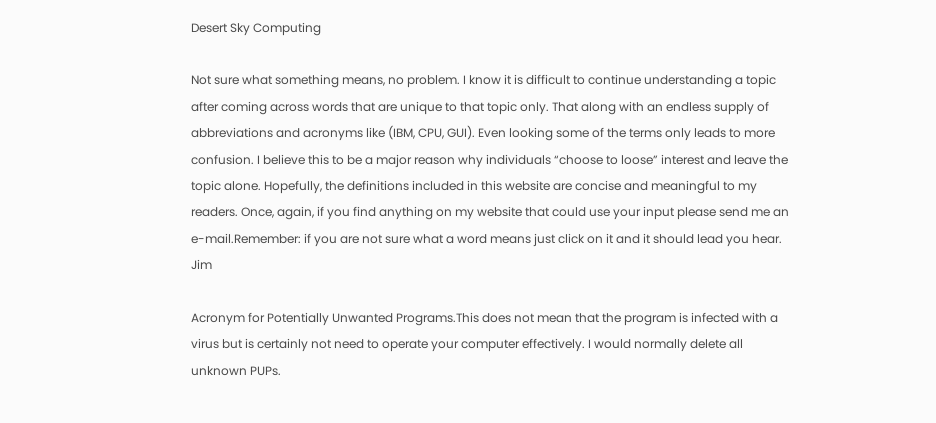Desert Sky Computing

Not sure what something means, no problem. I know it is difficult to continue understanding a topic after coming across words that are unique to that topic only. That along with an endless supply of abbreviations and acronyms like (IBM, CPU, GUI). Even looking some of the terms only leads to more confusion. I believe this to be a major reason why individuals “choose to loose” interest and leave the topic alone. Hopefully, the definitions included in this website are concise and meaningful to my readers. Once, again, if you find anything on my website that could use your input please send me an e-mail.Remember: if you are not sure what a word means just click on it and it should lead you hear. Jim

Acronym for Potentially Unwanted Programs.This does not mean that the program is infected with a virus but is certainly not need to operate your computer effectively. I would normally delete all unknown PUPs.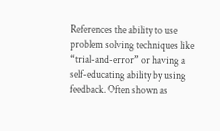References the ability to use problem solving techniques like “trial-and-error” or having a self-educating ability by using feedback. Often shown as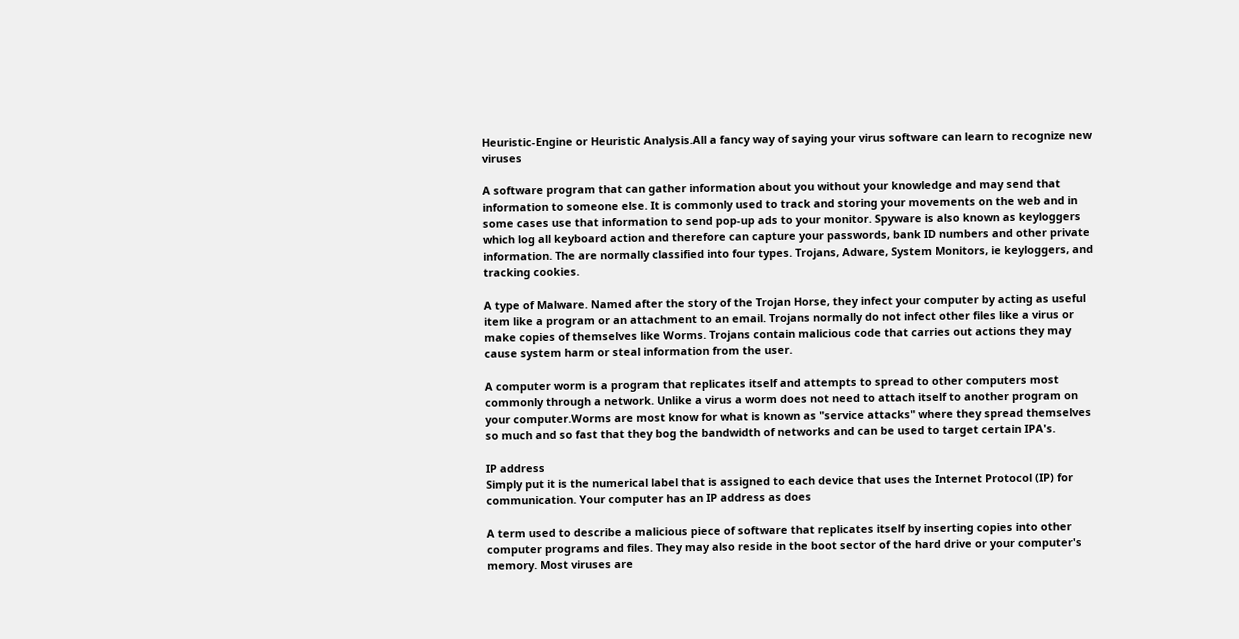Heuristic-Engine or Heuristic Analysis.All a fancy way of saying your virus software can learn to recognize new viruses

A software program that can gather information about you without your knowledge and may send that information to someone else. It is commonly used to track and storing your movements on the web and in some cases use that information to send pop-up ads to your monitor. Spyware is also known as keyloggers which log all keyboard action and therefore can capture your passwords, bank ID numbers and other private information. The are normally classified into four types. Trojans, Adware, System Monitors, ie keyloggers, and tracking cookies.

A type of Malware. Named after the story of the Trojan Horse, they infect your computer by acting as useful item like a program or an attachment to an email. Trojans normally do not infect other files like a virus or make copies of themselves like Worms. Trojans contain malicious code that carries out actions they may cause system harm or steal information from the user.

A computer worm is a program that replicates itself and attempts to spread to other computers most commonly through a network. Unlike a virus a worm does not need to attach itself to another program on your computer.Worms are most know for what is known as "service attacks" where they spread themselves so much and so fast that they bog the bandwidth of networks and can be used to target certain IPA's.

IP address
Simply put it is the numerical label that is assigned to each device that uses the Internet Protocol (IP) for communication. Your computer has an IP address as does

A term used to describe a malicious piece of software that replicates itself by inserting copies into other computer programs and files. They may also reside in the boot sector of the hard drive or your computer's memory. Most viruses are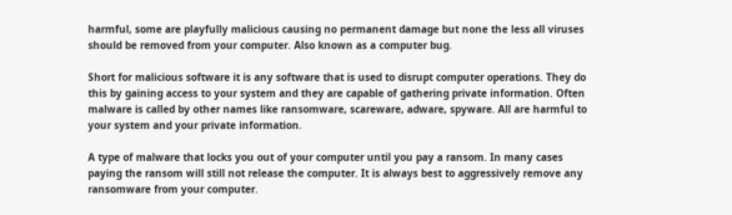harmful, some are playfully malicious causing no permanent damage but none the less all viruses should be removed from your computer. Also known as a computer bug.

Short for malicious software it is any software that is used to disrupt computer operations. They do this by gaining access to your system and they are capable of gathering private information. Often malware is called by other names like ransomware, scareware, adware, spyware. All are harmful to your system and your private information.

A type of malware that locks you out of your computer until you pay a ransom. In many cases paying the ransom will still not release the computer. It is always best to aggressively remove any ransomware from your computer.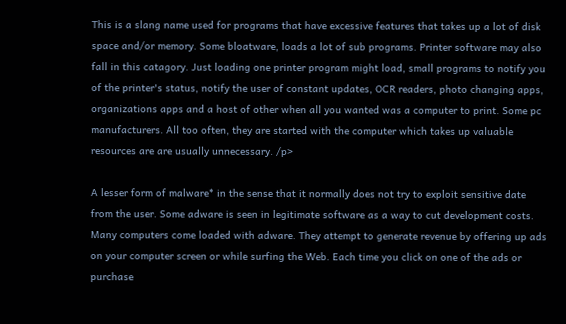This is a slang name used for programs that have excessive features that takes up a lot of disk space and/or memory. Some bloatware, loads a lot of sub programs. Printer software may also fall in this catagory. Just loading one printer program might load, small programs to notify you of the printer's status, notify the user of constant updates, OCR readers, photo changing apps, organizations apps and a host of other when all you wanted was a computer to print. Some pc manufacturers. All too often, they are started with the computer which takes up valuable resources are are usually unnecessary. /p>

A lesser form of malware* in the sense that it normally does not try to exploit sensitive date from the user. Some adware is seen in legitimate software as a way to cut development costs. Many computers come loaded with adware. They attempt to generate revenue by offering up ads on your computer screen or while surfing the Web. Each time you click on one of the ads or purchase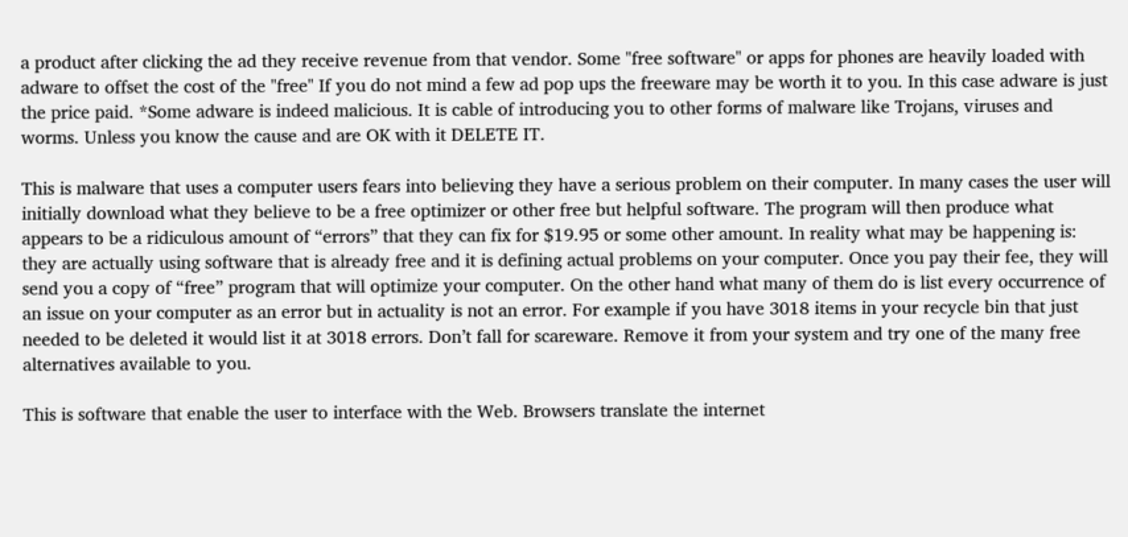a product after clicking the ad they receive revenue from that vendor. Some "free software" or apps for phones are heavily loaded with adware to offset the cost of the "free" If you do not mind a few ad pop ups the freeware may be worth it to you. In this case adware is just the price paid. *Some adware is indeed malicious. It is cable of introducing you to other forms of malware like Trojans, viruses and worms. Unless you know the cause and are OK with it DELETE IT.

This is malware that uses a computer users fears into believing they have a serious problem on their computer. In many cases the user will initially download what they believe to be a free optimizer or other free but helpful software. The program will then produce what appears to be a ridiculous amount of “errors” that they can fix for $19.95 or some other amount. In reality what may be happening is: they are actually using software that is already free and it is defining actual problems on your computer. Once you pay their fee, they will send you a copy of “free” program that will optimize your computer. On the other hand what many of them do is list every occurrence of an issue on your computer as an error but in actuality is not an error. For example if you have 3018 items in your recycle bin that just needed to be deleted it would list it at 3018 errors. Don’t fall for scareware. Remove it from your system and try one of the many free alternatives available to you.

This is software that enable the user to interface with the Web. Browsers translate the internet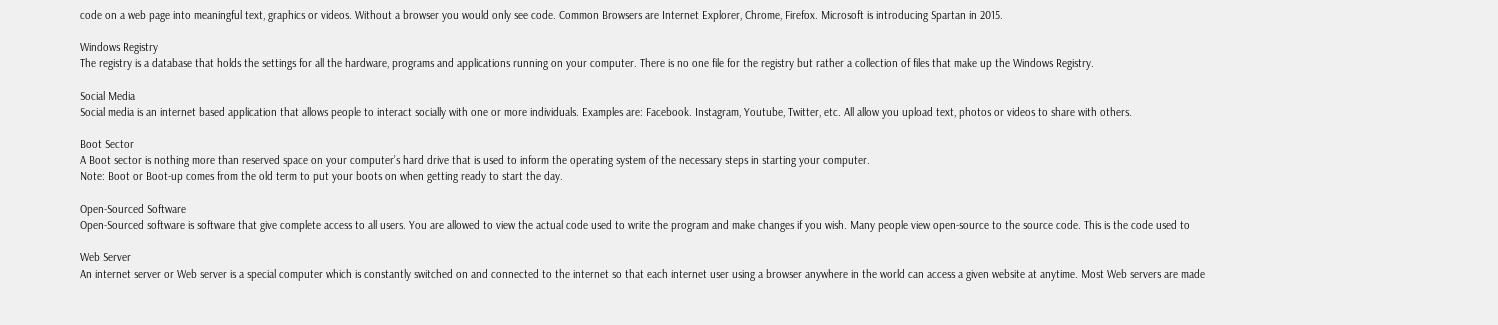code on a web page into meaningful text, graphics or videos. Without a browser you would only see code. Common Browsers are Internet Explorer, Chrome, Firefox. Microsoft is introducing Spartan in 2015.

Windows Registry
The registry is a database that holds the settings for all the hardware, programs and applications running on your computer. There is no one file for the registry but rather a collection of files that make up the Windows Registry.

Social Media
Social media is an internet based application that allows people to interact socially with one or more individuals. Examples are: Facebook. Instagram, Youtube, Twitter, etc. All allow you upload text, photos or videos to share with others.

Boot Sector
A Boot sector is nothing more than reserved space on your computer’s hard drive that is used to inform the operating system of the necessary steps in starting your computer.
Note: Boot or Boot-up comes from the old term to put your boots on when getting ready to start the day.

Open-Sourced Software
Open-Sourced software is software that give complete access to all users. You are allowed to view the actual code used to write the program and make changes if you wish. Many people view open-source to the source code. This is the code used to

Web Server
An internet server or Web server is a special computer which is constantly switched on and connected to the internet so that each internet user using a browser anywhere in the world can access a given website at anytime. Most Web servers are made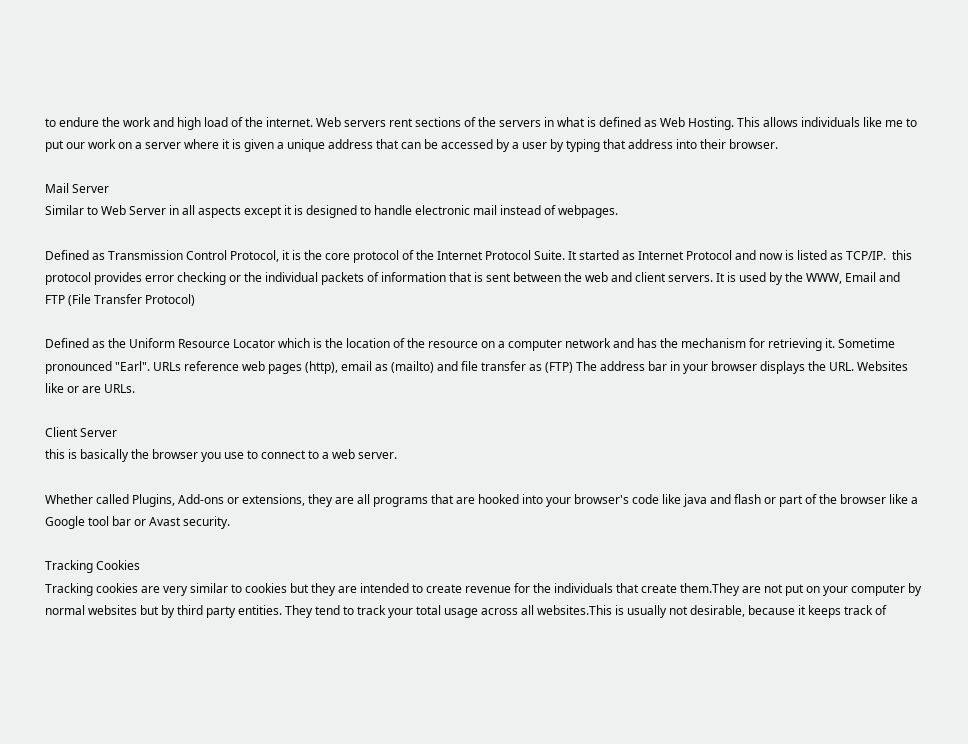to endure the work and high load of the internet. Web servers rent sections of the servers in what is defined as Web Hosting. This allows individuals like me to put our work on a server where it is given a unique address that can be accessed by a user by typing that address into their browser.

Mail Server
Similar to Web Server in all aspects except it is designed to handle electronic mail instead of webpages.

Defined as Transmission Control Protocol, it is the core protocol of the Internet Protocol Suite. It started as Internet Protocol and now is listed as TCP/IP.  this protocol provides error checking or the individual packets of information that is sent between the web and client servers. It is used by the WWW, Email and FTP (File Transfer Protocol)

Defined as the Uniform Resource Locator which is the location of the resource on a computer network and has the mechanism for retrieving it. Sometime pronounced "Earl". URLs reference web pages (http), email as (mailto) and file transfer as (FTP) The address bar in your browser displays the URL. Websites like or are URLs.

Client Server
this is basically the browser you use to connect to a web server.

Whether called Plugins, Add-ons or extensions, they are all programs that are hooked into your browser's code like java and flash or part of the browser like a Google tool bar or Avast security.

Tracking Cookies
Tracking cookies are very similar to cookies but they are intended to create revenue for the individuals that create them.They are not put on your computer by normal websites but by third party entities. They tend to track your total usage across all websites.This is usually not desirable, because it keeps track of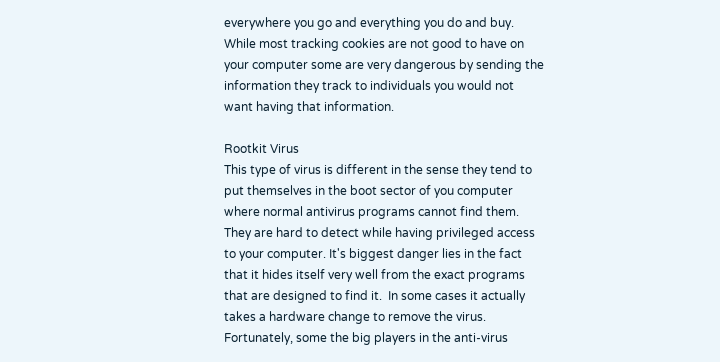everywhere you go and everything you do and buy. While most tracking cookies are not good to have on your computer some are very dangerous by sending the information they track to individuals you would not want having that information.

Rootkit Virus
This type of virus is different in the sense they tend to put themselves in the boot sector of you computer where normal antivirus programs cannot find them.  They are hard to detect while having privileged access to your computer. It's biggest danger lies in the fact that it hides itself very well from the exact programs that are designed to find it.  In some cases it actually takes a hardware change to remove the virus. Fortunately, some the big players in the anti-virus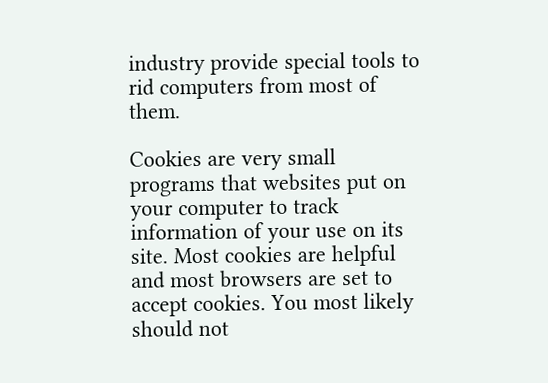industry provide special tools to rid computers from most of them.

Cookies are very small programs that websites put on your computer to track information of your use on its site. Most cookies are helpful and most browsers are set to accept cookies. You most likely should not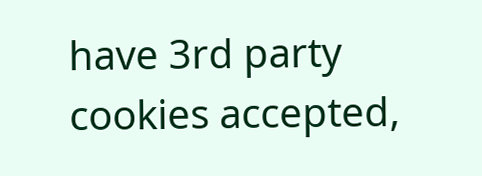have 3rd party cookies accepted,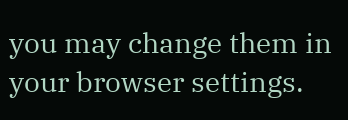you may change them in your browser settings.